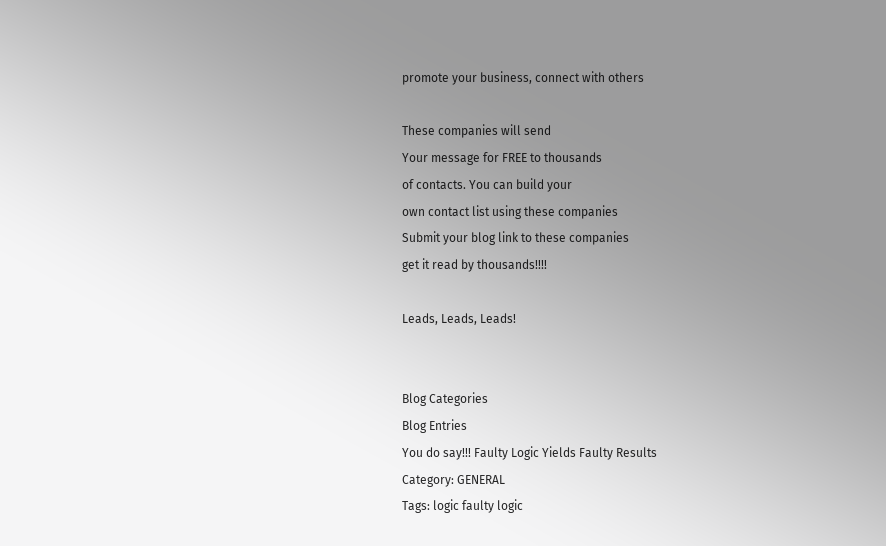promote your business, connect with others

These companies will send
Your message for FREE to thousands
of contacts. You can build your
own contact list using these companies
Submit your blog link to these companies
get it read by thousands!!!!

Leads, Leads, Leads!


Blog Categories
Blog Entries
You do say!!! Faulty Logic Yields Faulty Results
Category: GENERAL
Tags: logic faulty logic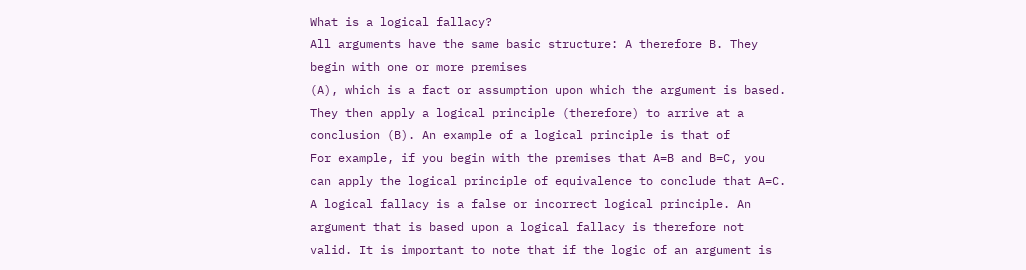What is a logical fallacy?
All arguments have the same basic structure: A therefore B. They begin with one or more premises
(A), which is a fact or assumption upon which the argument is based. They then apply a logical principle (therefore) to arrive at a conclusion (B). An example of a logical principle is that of
For example, if you begin with the premises that A=B and B=C, you can apply the logical principle of equivalence to conclude that A=C.
A logical fallacy is a false or incorrect logical principle. An argument that is based upon a logical fallacy is therefore not valid. It is important to note that if the logic of an argument is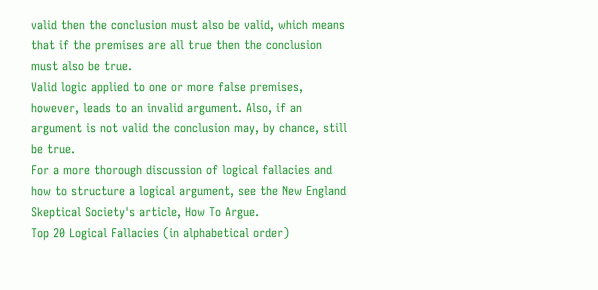valid then the conclusion must also be valid, which means that if the premises are all true then the conclusion must also be true.
Valid logic applied to one or more false premises, however, leads to an invalid argument. Also, if an argument is not valid the conclusion may, by chance, still be true.
For a more thorough discussion of logical fallacies and how to structure a logical argument, see the New England Skeptical Society's article, How To Argue.
Top 20 Logical Fallacies (in alphabetical order)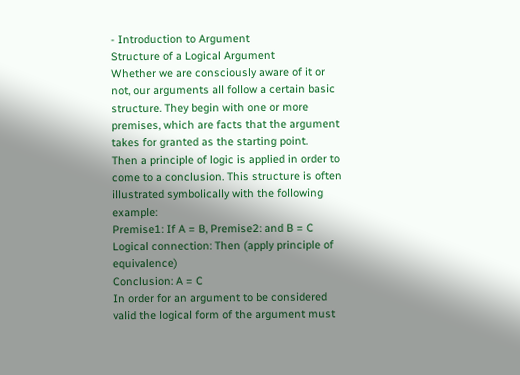- Introduction to Argument
Structure of a Logical Argument
Whether we are consciously aware of it or not, our arguments all follow a certain basic structure. They begin with one or more premises, which are facts that the argument takes for granted as the starting point.
Then a principle of logic is applied in order to
come to a conclusion. This structure is often illustrated symbolically with the following example:
Premise1: If A = B, Premise2: and B = C Logical connection: Then (apply principle of equivalence)
Conclusion: A = C
In order for an argument to be considered valid the logical form of the argument must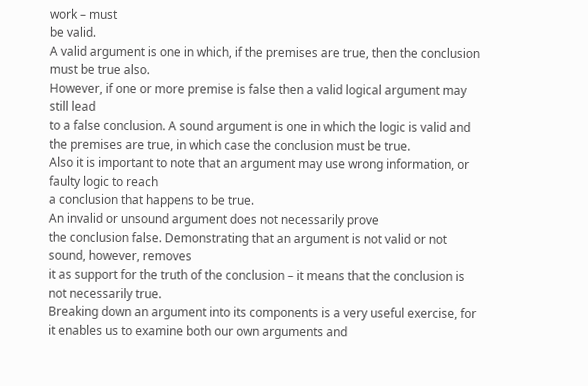work – must
be valid.
A valid argument is one in which, if the premises are true, then the conclusion must be true also.
However, if one or more premise is false then a valid logical argument may still lead
to a false conclusion. A sound argument is one in which the logic is valid and the premises are true, in which case the conclusion must be true.
Also it is important to note that an argument may use wrong information, or faulty logic to reach
a conclusion that happens to be true.
An invalid or unsound argument does not necessarily prove
the conclusion false. Demonstrating that an argument is not valid or not sound, however, removes
it as support for the truth of the conclusion – it means that the conclusion is not necessarily true.
Breaking down an argument into its components is a very useful exercise, for it enables us to examine both our own arguments and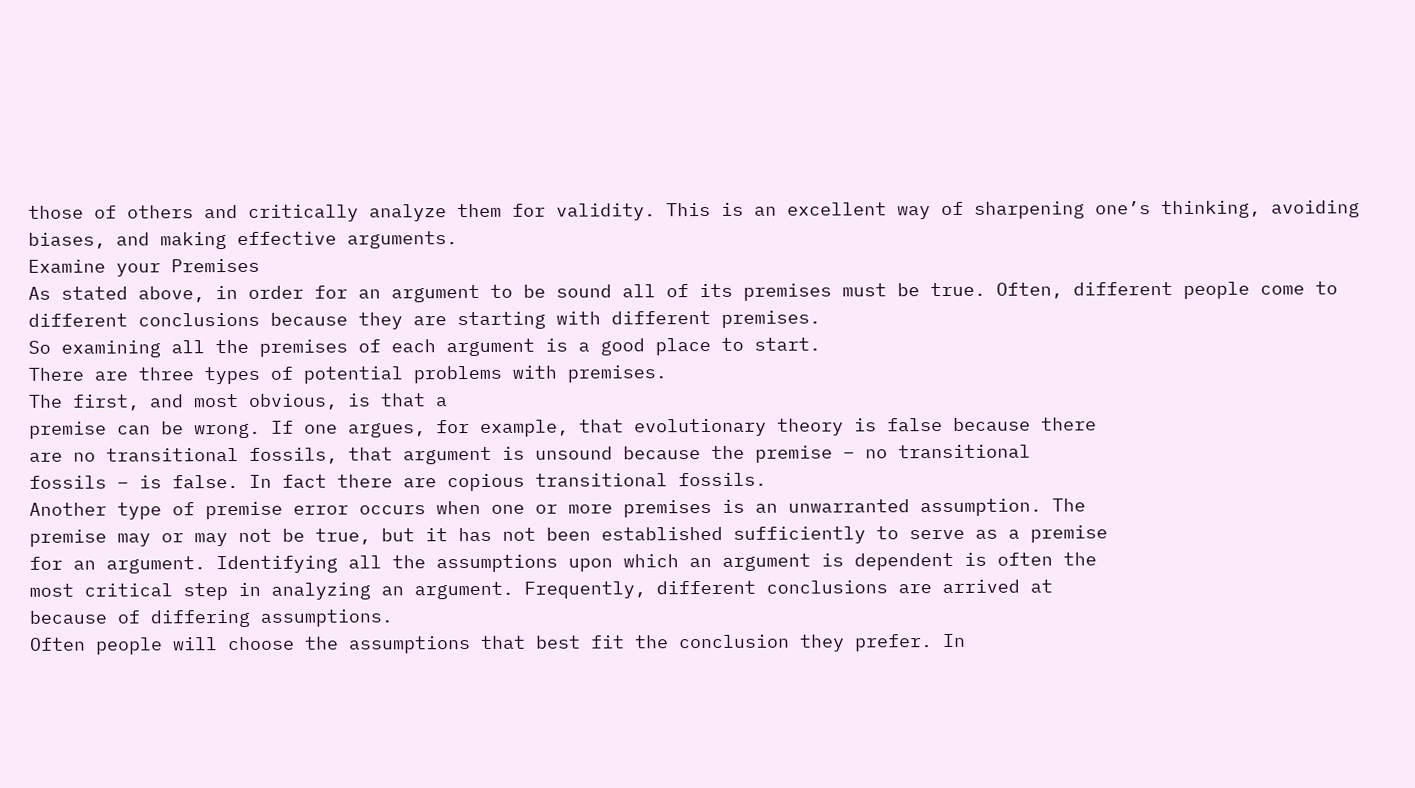those of others and critically analyze them for validity. This is an excellent way of sharpening one’s thinking, avoiding biases, and making effective arguments.
Examine your Premises
As stated above, in order for an argument to be sound all of its premises must be true. Often, different people come to different conclusions because they are starting with different premises.
So examining all the premises of each argument is a good place to start.
There are three types of potential problems with premises.
The first, and most obvious, is that a
premise can be wrong. If one argues, for example, that evolutionary theory is false because there
are no transitional fossils, that argument is unsound because the premise – no transitional
fossils – is false. In fact there are copious transitional fossils.
Another type of premise error occurs when one or more premises is an unwarranted assumption. The
premise may or may not be true, but it has not been established sufficiently to serve as a premise
for an argument. Identifying all the assumptions upon which an argument is dependent is often the
most critical step in analyzing an argument. Frequently, different conclusions are arrived at
because of differing assumptions.
Often people will choose the assumptions that best fit the conclusion they prefer. In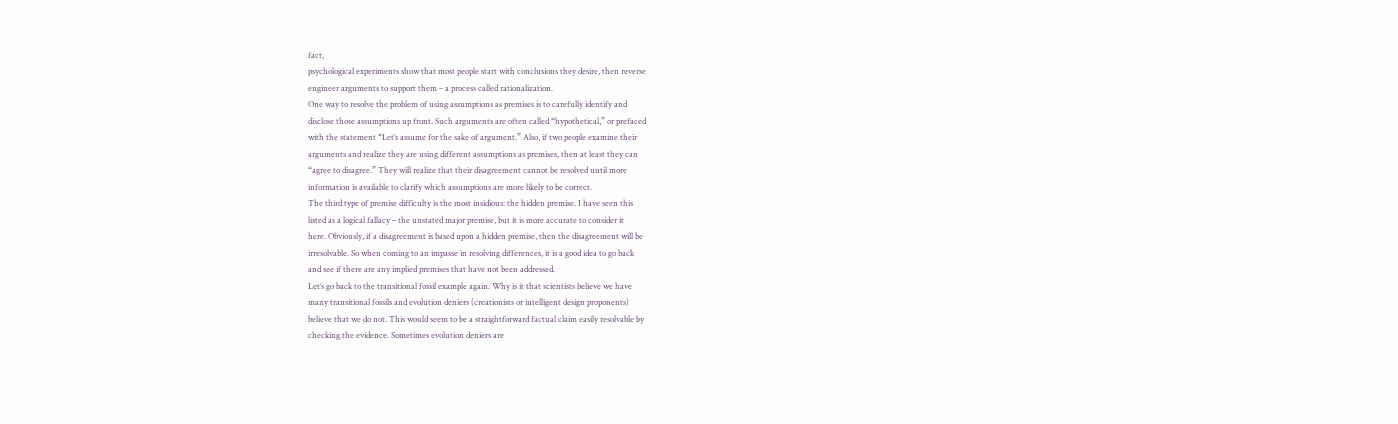fact,
psychological experiments show that most people start with conclusions they desire, then reverse
engineer arguments to support them – a process called rationalization.
One way to resolve the problem of using assumptions as premises is to carefully identify and
disclose those assumptions up front. Such arguments are often called “hypothetical,” or prefaced
with the statement “Let’s assume for the sake of argument.” Also, if two people examine their
arguments and realize they are using different assumptions as premises, then at least they can
“agree to disagree.” They will realize that their disagreement cannot be resolved until more
information is available to clarify which assumptions are more likely to be correct.
The third type of premise difficulty is the most insidious: the hidden premise. I have seen this
listed as a logical fallacy – the unstated major premise, but it is more accurate to consider it
here. Obviously, if a disagreement is based upon a hidden premise, then the disagreement will be
irresolvable. So when coming to an impasse in resolving differences, it is a good idea to go back
and see if there are any implied premises that have not been addressed.
Let’s go back to the transitional fossil example again. Why is it that scientists believe we have
many transitional fossils and evolution deniers (creationists or intelligent design proponents)
believe that we do not. This would seem to be a straightforward factual claim easily resolvable by
checking the evidence. Sometimes evolution deniers are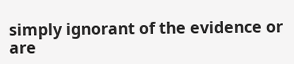simply ignorant of the evidence or are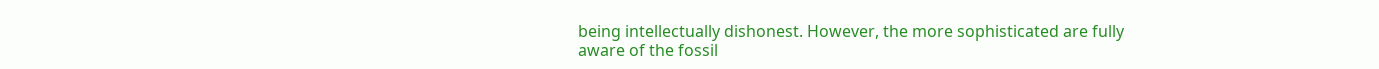being intellectually dishonest. However, the more sophisticated are fully aware of the fossil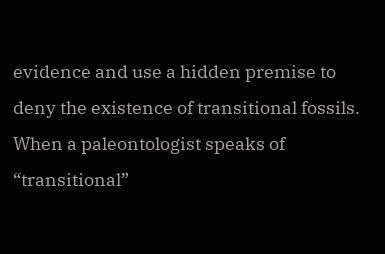evidence and use a hidden premise to deny the existence of transitional fossils.
When a paleontologist speaks of “transitional”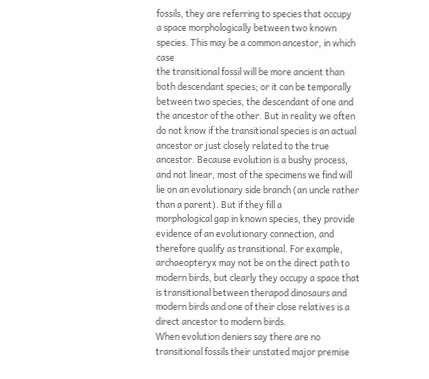fossils, they are referring to species that occupy
a space morphologically between two known species. This may be a common ancestor, in which case
the transitional fossil will be more ancient than both descendant species; or it can be temporally
between two species, the descendant of one and the ancestor of the other. But in reality we often
do not know if the transitional species is an actual ancestor or just closely related to the true
ancestor. Because evolution is a bushy process, and not linear, most of the specimens we find will
lie on an evolutionary side branch (an uncle rather than a parent). But if they fill a
morphological gap in known species, they provide evidence of an evolutionary connection, and
therefore qualify as transitional. For example, archaeopteryx may not be on the direct path to
modern birds, but clearly they occupy a space that is transitional between therapod dinosaurs and
modern birds and one of their close relatives is a direct ancestor to modern birds.
When evolution deniers say there are no transitional fossils their unstated major premise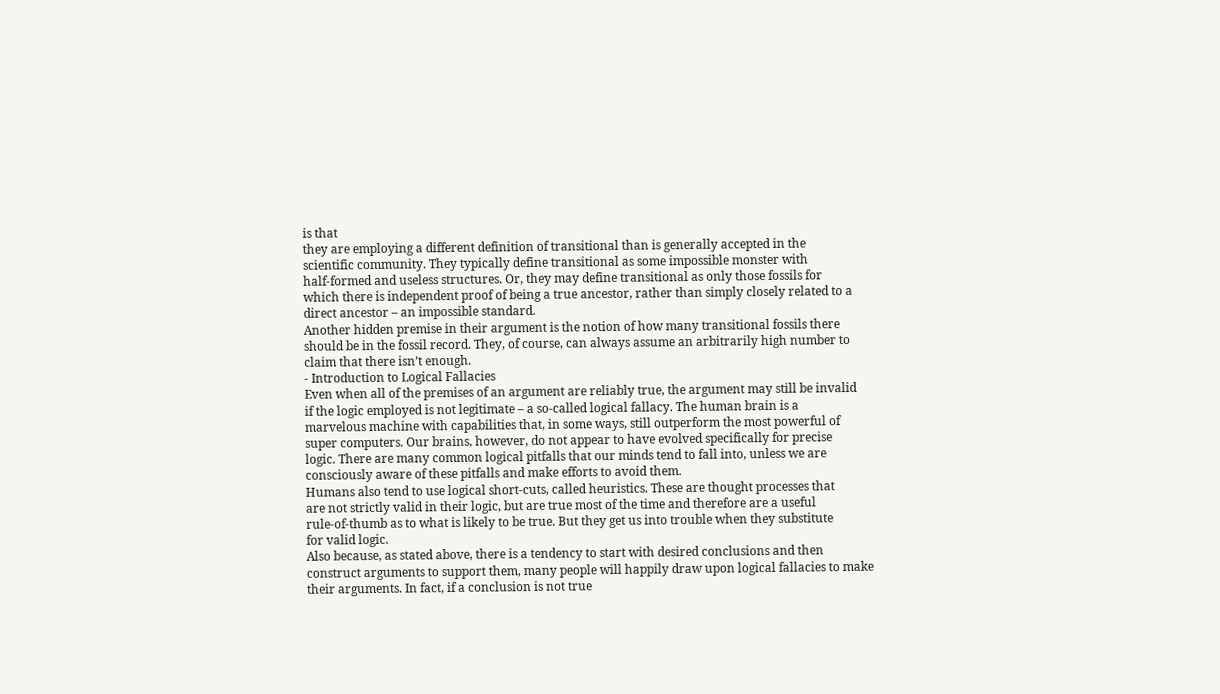is that
they are employing a different definition of transitional than is generally accepted in the
scientific community. They typically define transitional as some impossible monster with
half-formed and useless structures. Or, they may define transitional as only those fossils for
which there is independent proof of being a true ancestor, rather than simply closely related to a
direct ancestor – an impossible standard.
Another hidden premise in their argument is the notion of how many transitional fossils there
should be in the fossil record. They, of course, can always assume an arbitrarily high number to
claim that there isn’t enough.
- Introduction to Logical Fallacies
Even when all of the premises of an argument are reliably true, the argument may still be invalid
if the logic employed is not legitimate – a so-called logical fallacy. The human brain is a
marvelous machine with capabilities that, in some ways, still outperform the most powerful of
super computers. Our brains, however, do not appear to have evolved specifically for precise
logic. There are many common logical pitfalls that our minds tend to fall into, unless we are
consciously aware of these pitfalls and make efforts to avoid them.
Humans also tend to use logical short-cuts, called heuristics. These are thought processes that
are not strictly valid in their logic, but are true most of the time and therefore are a useful
rule-of-thumb as to what is likely to be true. But they get us into trouble when they substitute
for valid logic.
Also because, as stated above, there is a tendency to start with desired conclusions and then
construct arguments to support them, many people will happily draw upon logical fallacies to make
their arguments. In fact, if a conclusion is not true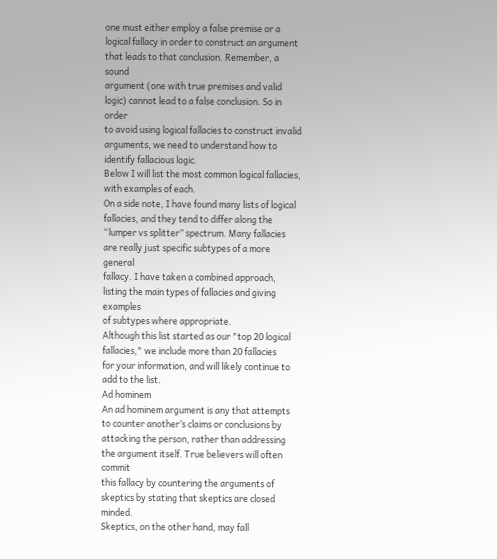one must either employ a false premise or a
logical fallacy in order to construct an argument that leads to that conclusion. Remember, a sound
argument (one with true premises and valid logic) cannot lead to a false conclusion. So in order
to avoid using logical fallacies to construct invalid arguments, we need to understand how to
identify fallacious logic.
Below I will list the most common logical fallacies, with examples of each.
On a side note, I have found many lists of logical fallacies, and they tend to differ along the
“lumper vs splitter” spectrum. Many fallacies are really just specific subtypes of a more general
fallacy. I have taken a combined approach, listing the main types of fallacies and giving examples
of subtypes where appropriate.
Although this list started as our "top 20 logical fallacies," we include more than 20 fallacies
for your information, and will likely continue to add to the list.
Ad hominem
An ad hominem argument is any that attempts to counter another’s claims or conclusions by
attacking the person, rather than addressing the argument itself. True believers will often commit
this fallacy by countering the arguments of skeptics by stating that skeptics are closed minded.
Skeptics, on the other hand, may fall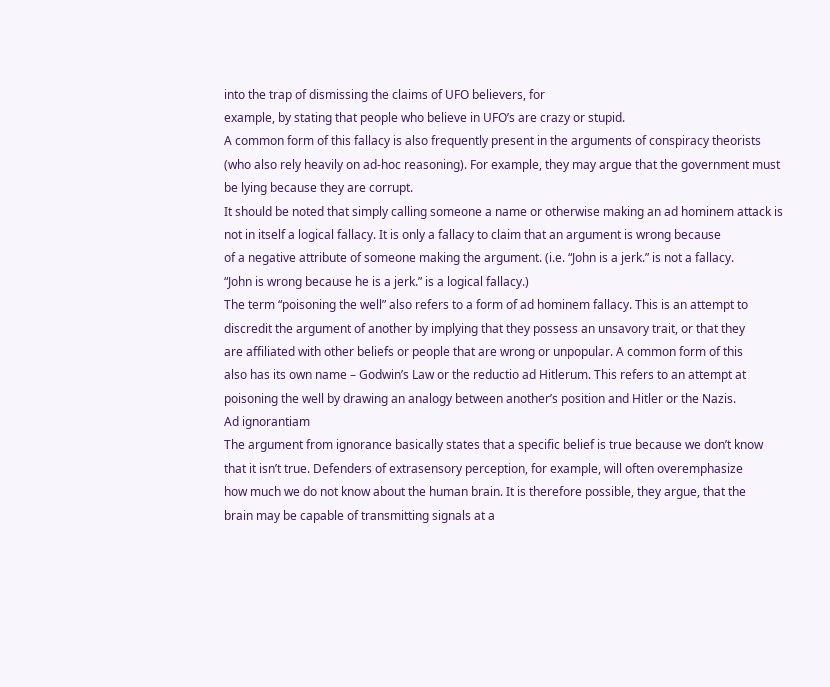into the trap of dismissing the claims of UFO believers, for
example, by stating that people who believe in UFO’s are crazy or stupid.
A common form of this fallacy is also frequently present in the arguments of conspiracy theorists
(who also rely heavily on ad-hoc reasoning). For example, they may argue that the government must
be lying because they are corrupt.
It should be noted that simply calling someone a name or otherwise making an ad hominem attack is
not in itself a logical fallacy. It is only a fallacy to claim that an argument is wrong because
of a negative attribute of someone making the argument. (i.e. “John is a jerk.” is not a fallacy.
“John is wrong because he is a jerk.” is a logical fallacy.)
The term “poisoning the well” also refers to a form of ad hominem fallacy. This is an attempt to
discredit the argument of another by implying that they possess an unsavory trait, or that they
are affiliated with other beliefs or people that are wrong or unpopular. A common form of this
also has its own name – Godwin’s Law or the reductio ad Hitlerum. This refers to an attempt at
poisoning the well by drawing an analogy between another’s position and Hitler or the Nazis.
Ad ignorantiam
The argument from ignorance basically states that a specific belief is true because we don’t know
that it isn’t true. Defenders of extrasensory perception, for example, will often overemphasize
how much we do not know about the human brain. It is therefore possible, they argue, that the
brain may be capable of transmitting signals at a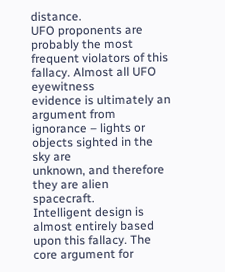distance.
UFO proponents are probably the most frequent violators of this fallacy. Almost all UFO eyewitness
evidence is ultimately an argument from ignorance – lights or objects sighted in the sky are
unknown, and therefore they are alien spacecraft.
Intelligent design is almost entirely based upon this fallacy. The core argument for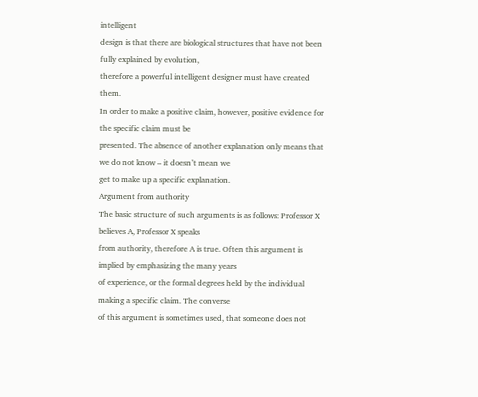intelligent
design is that there are biological structures that have not been fully explained by evolution,
therefore a powerful intelligent designer must have created them.
In order to make a positive claim, however, positive evidence for the specific claim must be
presented. The absence of another explanation only means that we do not know – it doesn’t mean we
get to make up a specific explanation.
Argument from authority
The basic structure of such arguments is as follows: Professor X believes A, Professor X speaks
from authority, therefore A is true. Often this argument is implied by emphasizing the many years
of experience, or the formal degrees held by the individual making a specific claim. The converse
of this argument is sometimes used, that someone does not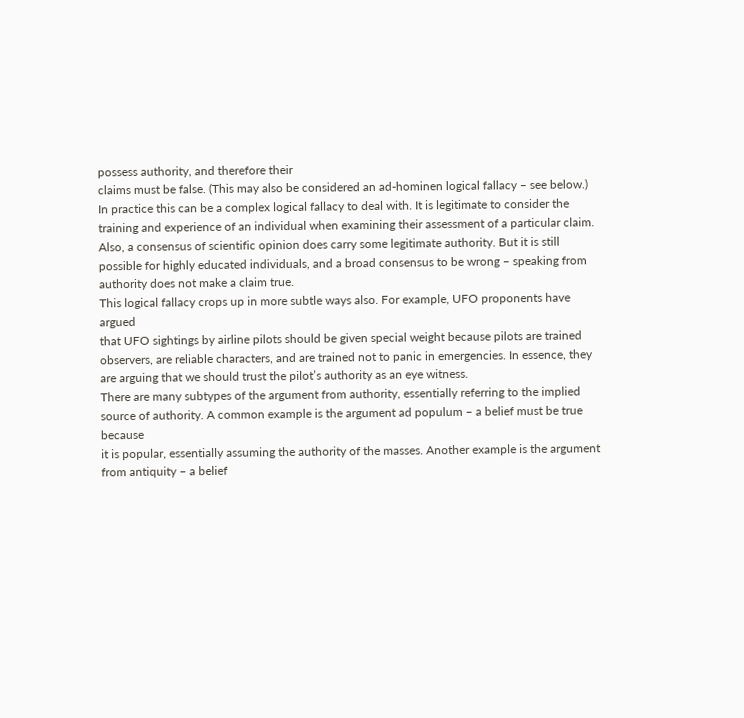possess authority, and therefore their
claims must be false. (This may also be considered an ad-hominen logical fallacy – see below.)
In practice this can be a complex logical fallacy to deal with. It is legitimate to consider the
training and experience of an individual when examining their assessment of a particular claim.
Also, a consensus of scientific opinion does carry some legitimate authority. But it is still
possible for highly educated individuals, and a broad consensus to be wrong – speaking from
authority does not make a claim true.
This logical fallacy crops up in more subtle ways also. For example, UFO proponents have argued
that UFO sightings by airline pilots should be given special weight because pilots are trained
observers, are reliable characters, and are trained not to panic in emergencies. In essence, they
are arguing that we should trust the pilot’s authority as an eye witness.
There are many subtypes of the argument from authority, essentially referring to the implied
source of authority. A common example is the argument ad populum – a belief must be true because
it is popular, essentially assuming the authority of the masses. Another example is the argument
from antiquity – a belief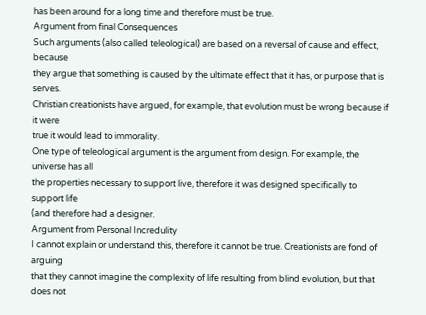has been around for a long time and therefore must be true.
Argument from final Consequences
Such arguments (also called teleological) are based on a reversal of cause and effect, because
they argue that something is caused by the ultimate effect that it has, or purpose that is serves.
Christian creationists have argued, for example, that evolution must be wrong because if it were
true it would lead to immorality.
One type of teleological argument is the argument from design. For example, the universe has all
the properties necessary to support live, therefore it was designed specifically to support life
(and therefore had a designer.
Argument from Personal Incredulity
I cannot explain or understand this, therefore it cannot be true. Creationists are fond of arguing
that they cannot imagine the complexity of life resulting from blind evolution, but that does not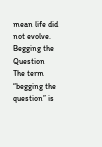mean life did not evolve.
Begging the Question
The term “begging the question” is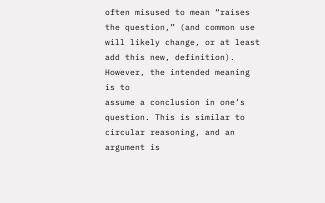often misused to mean “raises the question,” (and common use
will likely change, or at least add this new, definition). However, the intended meaning is to
assume a conclusion in one’s question. This is similar to circular reasoning, and an argument is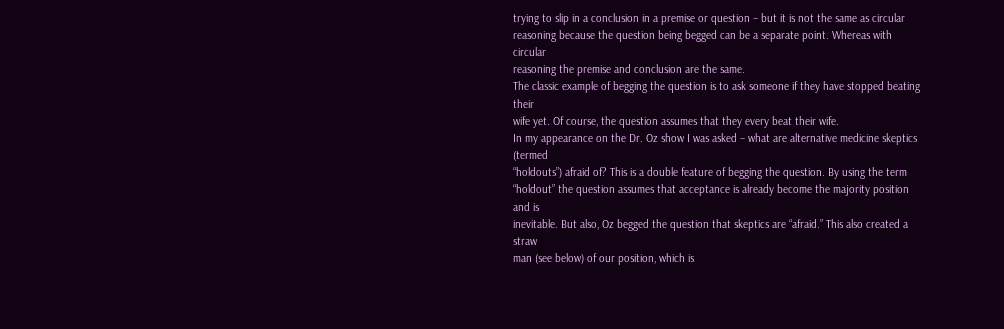trying to slip in a conclusion in a premise or question – but it is not the same as circular
reasoning because the question being begged can be a separate point. Whereas with circular
reasoning the premise and conclusion are the same.
The classic example of begging the question is to ask someone if they have stopped beating their
wife yet. Of course, the question assumes that they every beat their wife.
In my appearance on the Dr. Oz show I was asked – what are alternative medicine skeptics (termed
“holdouts”) afraid of? This is a double feature of begging the question. By using the term
“holdout” the question assumes that acceptance is already become the majority position and is
inevitable. But also, Oz begged the question that skeptics are “afraid.” This also created a straw
man (see below) of our position, which is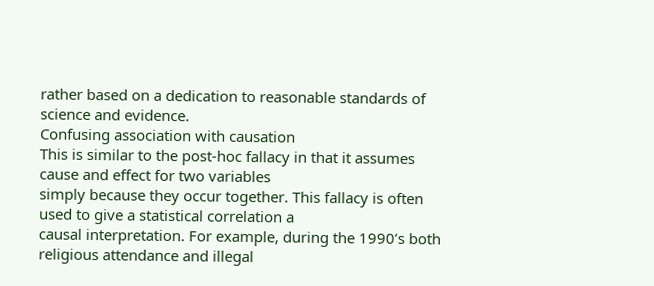rather based on a dedication to reasonable standards of
science and evidence.
Confusing association with causation
This is similar to the post-hoc fallacy in that it assumes cause and effect for two variables
simply because they occur together. This fallacy is often used to give a statistical correlation a
causal interpretation. For example, during the 1990’s both religious attendance and illegal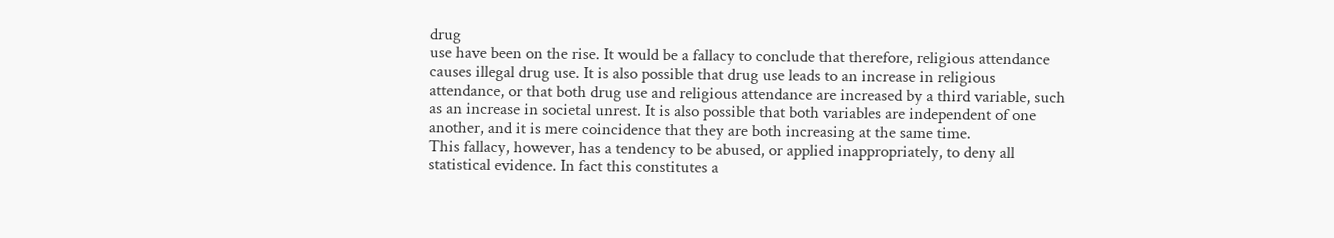drug
use have been on the rise. It would be a fallacy to conclude that therefore, religious attendance
causes illegal drug use. It is also possible that drug use leads to an increase in religious
attendance, or that both drug use and religious attendance are increased by a third variable, such
as an increase in societal unrest. It is also possible that both variables are independent of one
another, and it is mere coincidence that they are both increasing at the same time.
This fallacy, however, has a tendency to be abused, or applied inappropriately, to deny all
statistical evidence. In fact this constitutes a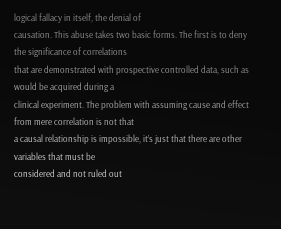logical fallacy in itself, the denial of
causation. This abuse takes two basic forms. The first is to deny the significance of correlations
that are demonstrated with prospective controlled data, such as would be acquired during a
clinical experiment. The problem with assuming cause and effect from mere correlation is not that
a causal relationship is impossible, it’s just that there are other variables that must be
considered and not ruled out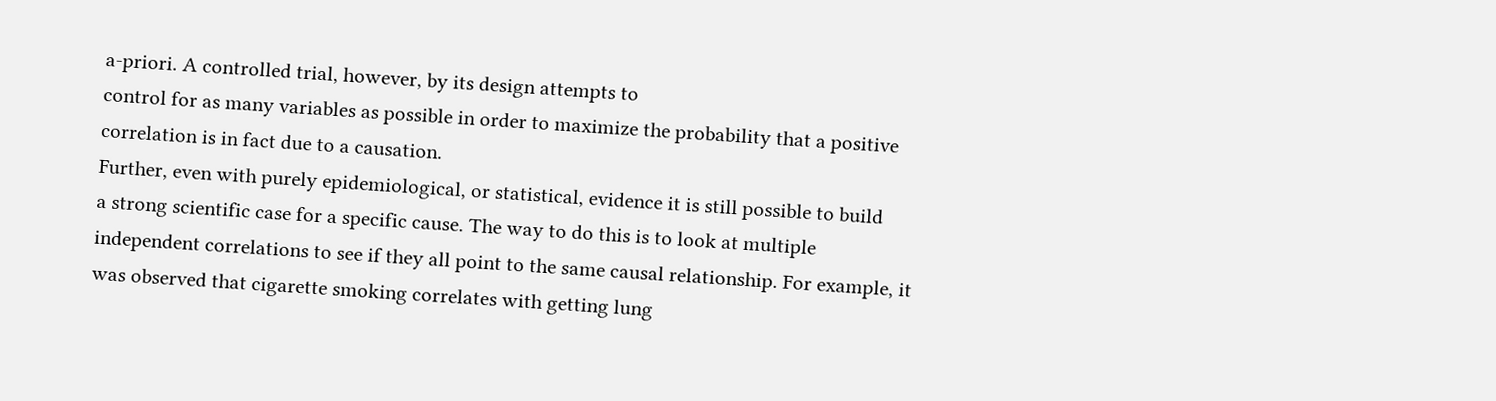a-priori. A controlled trial, however, by its design attempts to
control for as many variables as possible in order to maximize the probability that a positive
correlation is in fact due to a causation.
Further, even with purely epidemiological, or statistical, evidence it is still possible to build
a strong scientific case for a specific cause. The way to do this is to look at multiple
independent correlations to see if they all point to the same causal relationship. For example, it
was observed that cigarette smoking correlates with getting lung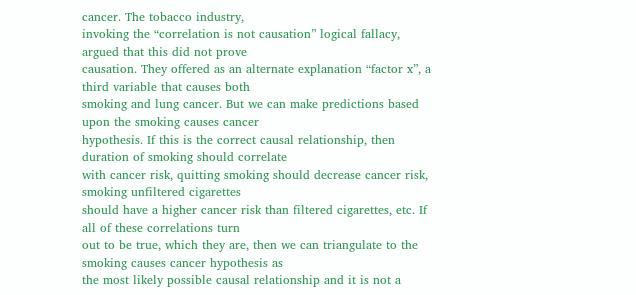cancer. The tobacco industry,
invoking the “correlation is not causation” logical fallacy, argued that this did not prove
causation. They offered as an alternate explanation “factor x”, a third variable that causes both
smoking and lung cancer. But we can make predictions based upon the smoking causes cancer
hypothesis. If this is the correct causal relationship, then duration of smoking should correlate
with cancer risk, quitting smoking should decrease cancer risk, smoking unfiltered cigarettes
should have a higher cancer risk than filtered cigarettes, etc. If all of these correlations turn
out to be true, which they are, then we can triangulate to the smoking causes cancer hypothesis as
the most likely possible causal relationship and it is not a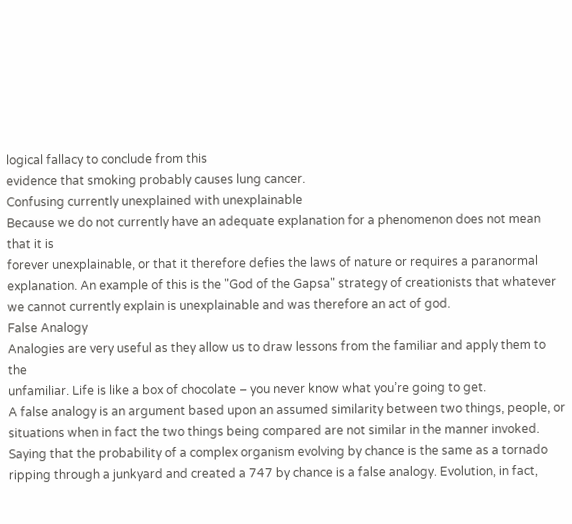logical fallacy to conclude from this
evidence that smoking probably causes lung cancer.
Confusing currently unexplained with unexplainable
Because we do not currently have an adequate explanation for a phenomenon does not mean that it is
forever unexplainable, or that it therefore defies the laws of nature or requires a paranormal
explanation. An example of this is the "God of the Gapsa" strategy of creationists that whatever
we cannot currently explain is unexplainable and was therefore an act of god.
False Analogy
Analogies are very useful as they allow us to draw lessons from the familiar and apply them to the
unfamiliar. Life is like a box of chocolate – you never know what you’re going to get.
A false analogy is an argument based upon an assumed similarity between two things, people, or
situations when in fact the two things being compared are not similar in the manner invoked.
Saying that the probability of a complex organism evolving by chance is the same as a tornado
ripping through a junkyard and created a 747 by chance is a false analogy. Evolution, in fact,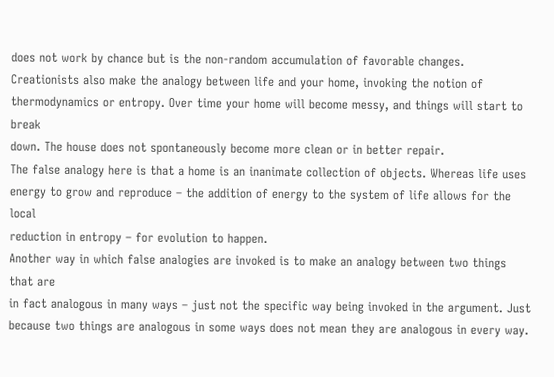does not work by chance but is the non-random accumulation of favorable changes.
Creationists also make the analogy between life and your home, invoking the notion of
thermodynamics or entropy. Over time your home will become messy, and things will start to break
down. The house does not spontaneously become more clean or in better repair.
The false analogy here is that a home is an inanimate collection of objects. Whereas life uses
energy to grow and reproduce – the addition of energy to the system of life allows for the local
reduction in entropy – for evolution to happen.
Another way in which false analogies are invoked is to make an analogy between two things that are
in fact analogous in many ways – just not the specific way being invoked in the argument. Just
because two things are analogous in some ways does not mean they are analogous in every way.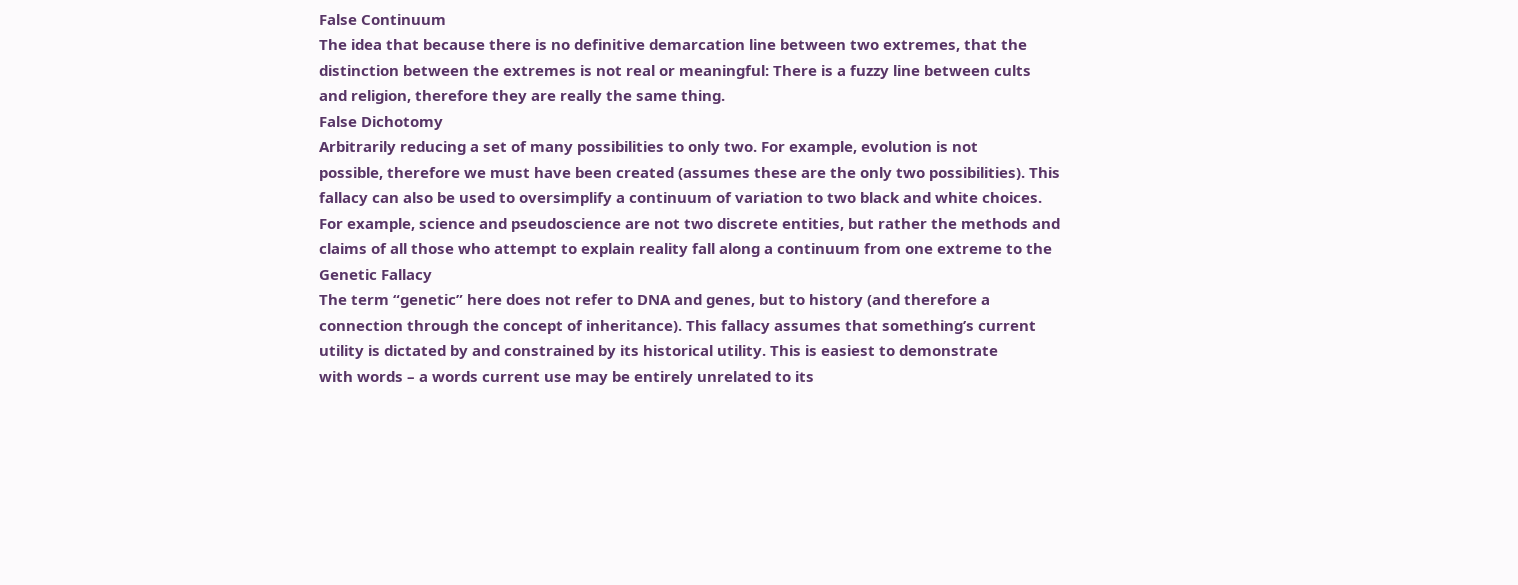False Continuum
The idea that because there is no definitive demarcation line between two extremes, that the
distinction between the extremes is not real or meaningful: There is a fuzzy line between cults
and religion, therefore they are really the same thing.
False Dichotomy
Arbitrarily reducing a set of many possibilities to only two. For example, evolution is not
possible, therefore we must have been created (assumes these are the only two possibilities). This
fallacy can also be used to oversimplify a continuum of variation to two black and white choices.
For example, science and pseudoscience are not two discrete entities, but rather the methods and
claims of all those who attempt to explain reality fall along a continuum from one extreme to the
Genetic Fallacy
The term “genetic” here does not refer to DNA and genes, but to history (and therefore a
connection through the concept of inheritance). This fallacy assumes that something’s current
utility is dictated by and constrained by its historical utility. This is easiest to demonstrate
with words – a words current use may be entirely unrelated to its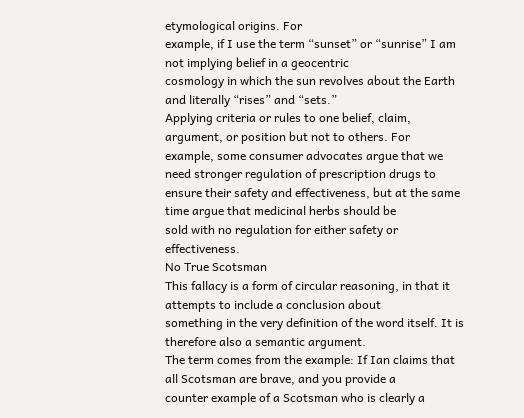etymological origins. For
example, if I use the term “sunset” or “sunrise” I am not implying belief in a geocentric
cosmology in which the sun revolves about the Earth and literally “rises” and “sets.”
Applying criteria or rules to one belief, claim, argument, or position but not to others. For
example, some consumer advocates argue that we need stronger regulation of prescription drugs to
ensure their safety and effectiveness, but at the same time argue that medicinal herbs should be
sold with no regulation for either safety or effectiveness.
No True Scotsman
This fallacy is a form of circular reasoning, in that it attempts to include a conclusion about
something in the very definition of the word itself. It is therefore also a semantic argument.
The term comes from the example: If Ian claims that all Scotsman are brave, and you provide a
counter example of a Scotsman who is clearly a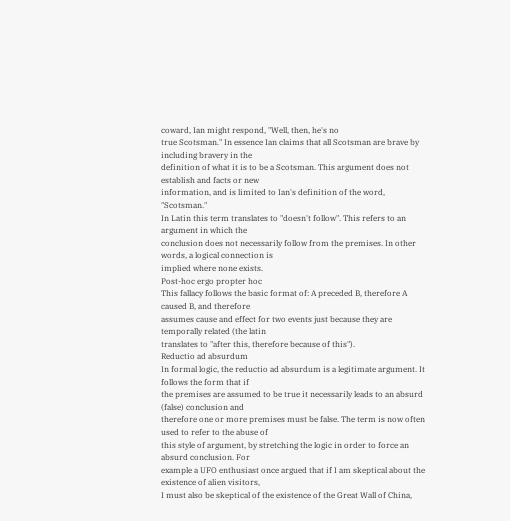coward, Ian might respond, "Well, then, he's no
true Scotsman." In essence Ian claims that all Scotsman are brave by including bravery in the
definition of what it is to be a Scotsman. This argument does not establish and facts or new
information, and is limited to Ian's definition of the word, "Scotsman."
In Latin this term translates to "doesn't follow". This refers to an argument in which the
conclusion does not necessarily follow from the premises. In other words, a logical connection is
implied where none exists.
Post-hoc ergo propter hoc
This fallacy follows the basic format of: A preceded B, therefore A caused B, and therefore
assumes cause and effect for two events just because they are temporally related (the latin
translates to "after this, therefore because of this").
Reductio ad absurdum
In formal logic, the reductio ad absurdum is a legitimate argument. It follows the form that if
the premises are assumed to be true it necessarily leads to an absurd (false) conclusion and
therefore one or more premises must be false. The term is now often used to refer to the abuse of
this style of argument, by stretching the logic in order to force an absurd conclusion. For
example a UFO enthusiast once argued that if I am skeptical about the existence of alien visitors,
I must also be skeptical of the existence of the Great Wall of China,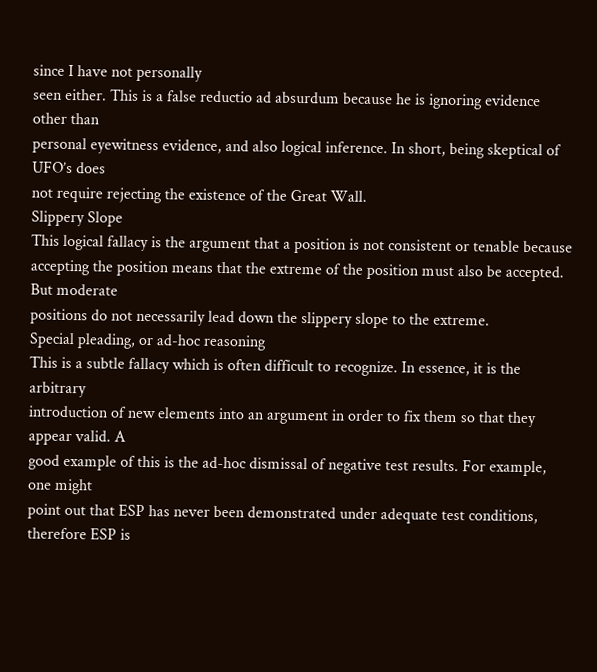since I have not personally
seen either. This is a false reductio ad absurdum because he is ignoring evidence other than
personal eyewitness evidence, and also logical inference. In short, being skeptical of UFO’s does
not require rejecting the existence of the Great Wall.
Slippery Slope
This logical fallacy is the argument that a position is not consistent or tenable because
accepting the position means that the extreme of the position must also be accepted. But moderate
positions do not necessarily lead down the slippery slope to the extreme.
Special pleading, or ad-hoc reasoning
This is a subtle fallacy which is often difficult to recognize. In essence, it is the arbitrary
introduction of new elements into an argument in order to fix them so that they appear valid. A
good example of this is the ad-hoc dismissal of negative test results. For example, one might
point out that ESP has never been demonstrated under adequate test conditions, therefore ESP is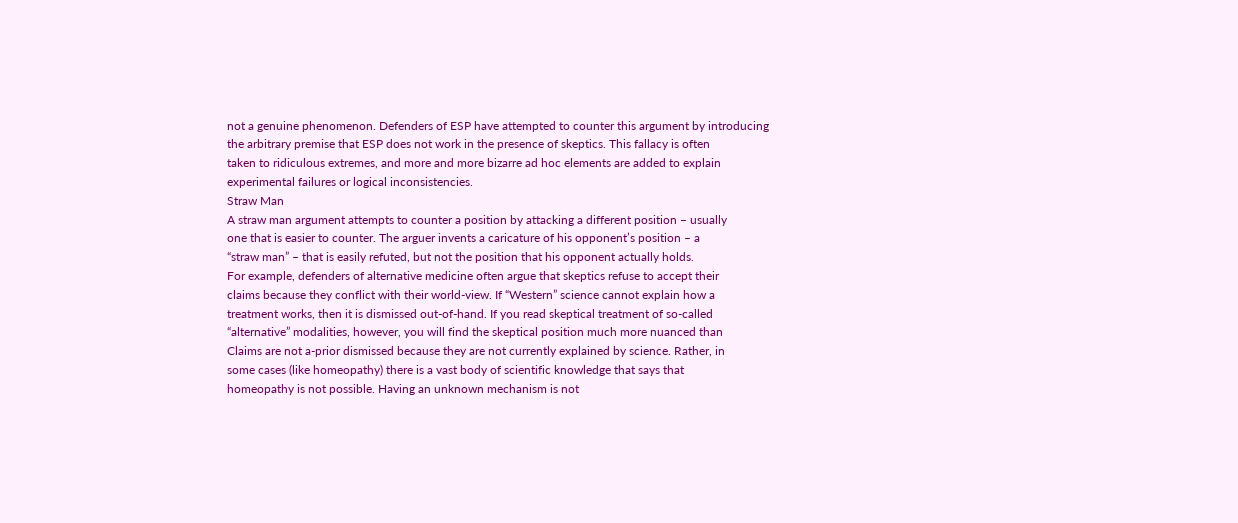not a genuine phenomenon. Defenders of ESP have attempted to counter this argument by introducing
the arbitrary premise that ESP does not work in the presence of skeptics. This fallacy is often
taken to ridiculous extremes, and more and more bizarre ad hoc elements are added to explain
experimental failures or logical inconsistencies.
Straw Man
A straw man argument attempts to counter a position by attacking a different position – usually
one that is easier to counter. The arguer invents a caricature of his opponent’s position – a
“straw man” – that is easily refuted, but not the position that his opponent actually holds.
For example, defenders of alternative medicine often argue that skeptics refuse to accept their
claims because they conflict with their world-view. If “Western” science cannot explain how a
treatment works, then it is dismissed out-of-hand. If you read skeptical treatment of so-called
“alternative” modalities, however, you will find the skeptical position much more nuanced than
Claims are not a-prior dismissed because they are not currently explained by science. Rather, in
some cases (like homeopathy) there is a vast body of scientific knowledge that says that
homeopathy is not possible. Having an unknown mechanism is not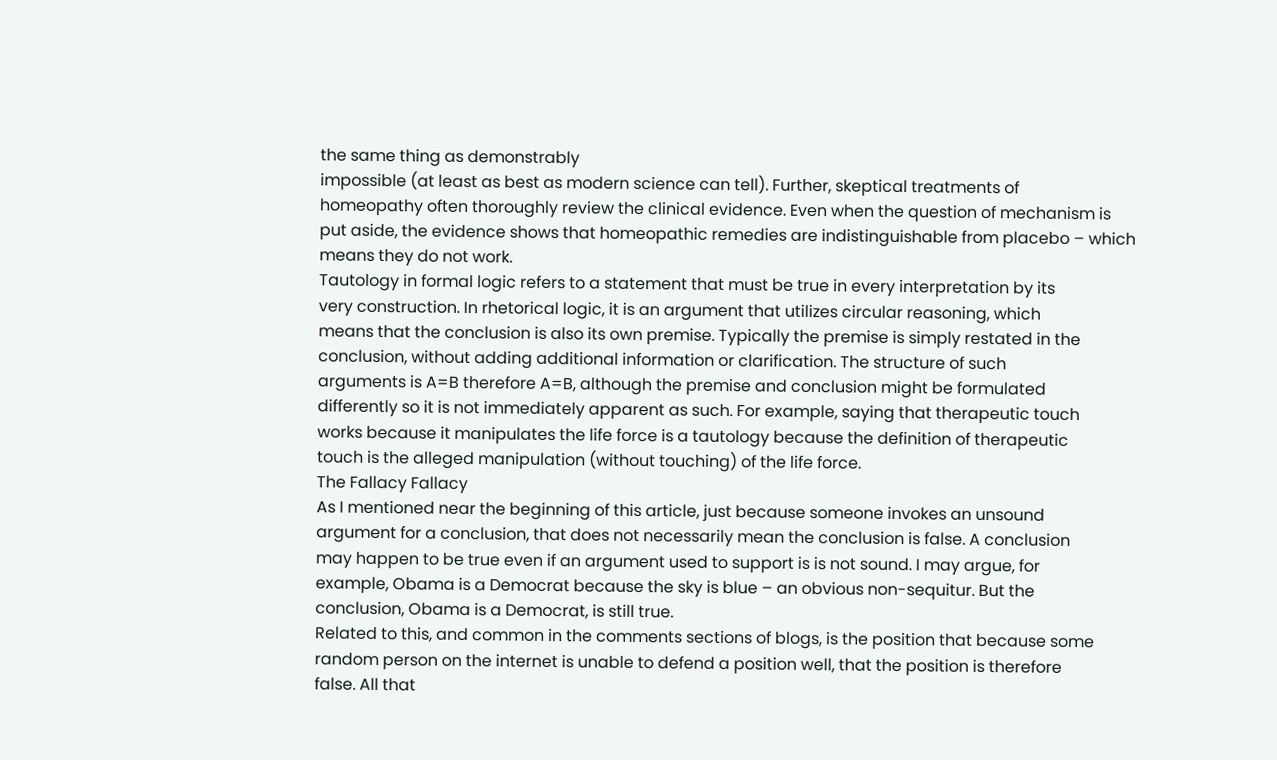the same thing as demonstrably
impossible (at least as best as modern science can tell). Further, skeptical treatments of
homeopathy often thoroughly review the clinical evidence. Even when the question of mechanism is
put aside, the evidence shows that homeopathic remedies are indistinguishable from placebo – which
means they do not work.
Tautology in formal logic refers to a statement that must be true in every interpretation by its
very construction. In rhetorical logic, it is an argument that utilizes circular reasoning, which
means that the conclusion is also its own premise. Typically the premise is simply restated in the
conclusion, without adding additional information or clarification. The structure of such
arguments is A=B therefore A=B, although the premise and conclusion might be formulated
differently so it is not immediately apparent as such. For example, saying that therapeutic touch
works because it manipulates the life force is a tautology because the definition of therapeutic
touch is the alleged manipulation (without touching) of the life force.
The Fallacy Fallacy
As I mentioned near the beginning of this article, just because someone invokes an unsound
argument for a conclusion, that does not necessarily mean the conclusion is false. A conclusion
may happen to be true even if an argument used to support is is not sound. I may argue, for
example, Obama is a Democrat because the sky is blue – an obvious non-sequitur. But the
conclusion, Obama is a Democrat, is still true.
Related to this, and common in the comments sections of blogs, is the position that because some
random person on the internet is unable to defend a position well, that the position is therefore
false. All that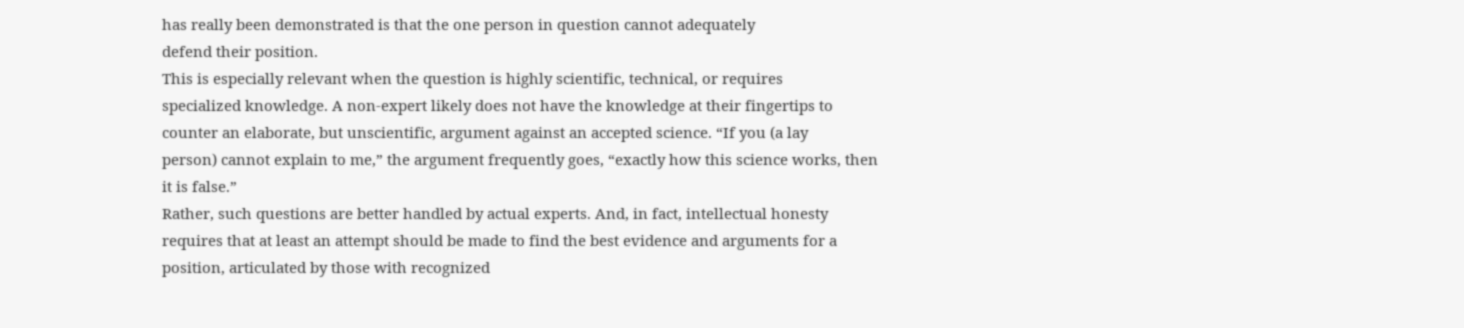has really been demonstrated is that the one person in question cannot adequately
defend their position.
This is especially relevant when the question is highly scientific, technical, or requires
specialized knowledge. A non-expert likely does not have the knowledge at their fingertips to
counter an elaborate, but unscientific, argument against an accepted science. “If you (a lay
person) cannot explain to me,” the argument frequently goes, “exactly how this science works, then
it is false.”
Rather, such questions are better handled by actual experts. And, in fact, intellectual honesty
requires that at least an attempt should be made to find the best evidence and arguments for a
position, articulated by those with recognized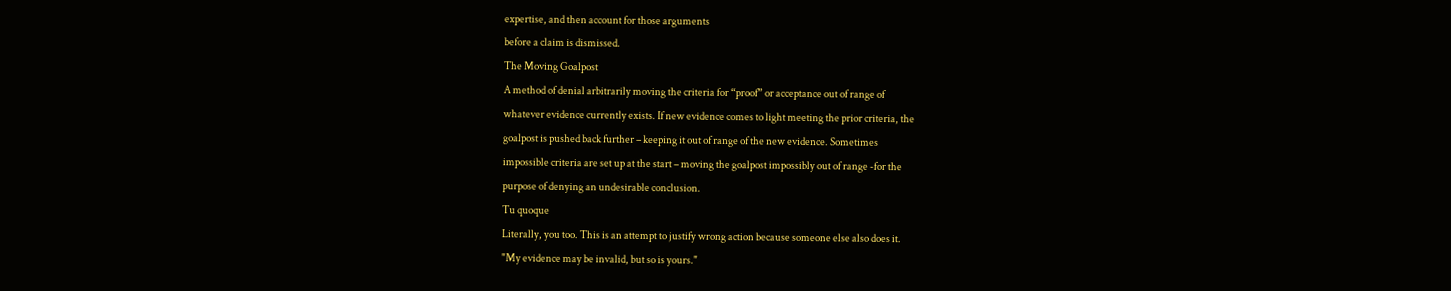expertise, and then account for those arguments
before a claim is dismissed.
The Moving Goalpost
A method of denial arbitrarily moving the criteria for “proof” or acceptance out of range of
whatever evidence currently exists. If new evidence comes to light meeting the prior criteria, the
goalpost is pushed back further – keeping it out of range of the new evidence. Sometimes
impossible criteria are set up at the start – moving the goalpost impossibly out of range -for the
purpose of denying an undesirable conclusion.
Tu quoque
Literally, you too. This is an attempt to justify wrong action because someone else also does it.
"My evidence may be invalid, but so is yours."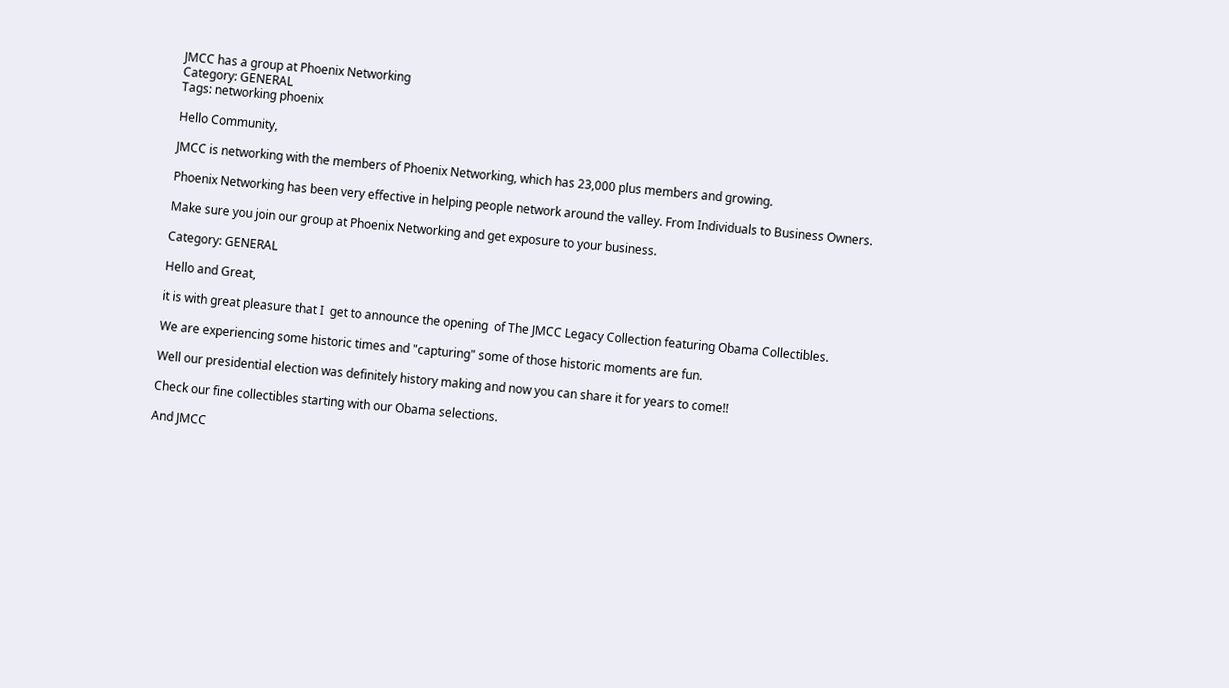JMCC has a group at Phoenix Networking
Category: GENERAL
Tags: networking phoenix

Hello Community,

JMCC is networking with the members of Phoenix Networking, which has 23,000 plus members and growing.

Phoenix Networking has been very effective in helping people network around the valley. From Individuals to Business Owners.

Make sure you join our group at Phoenix Networking and get exposure to your business.

Category: GENERAL

Hello and Great,

it is with great pleasure that I  get to announce the opening  of The JMCC Legacy Collection featuring Obama Collectibles.

We are experiencing some historic times and "capturing" some of those historic moments are fun.

Well our presidential election was definitely history making and now you can share it for years to come!!

Check our fine collectibles starting with our Obama selections.

And JMCC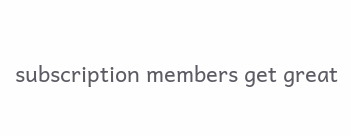subscription members get great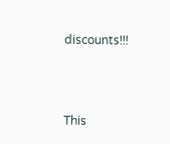discounts!!!



This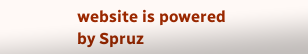website is powered by Spruz